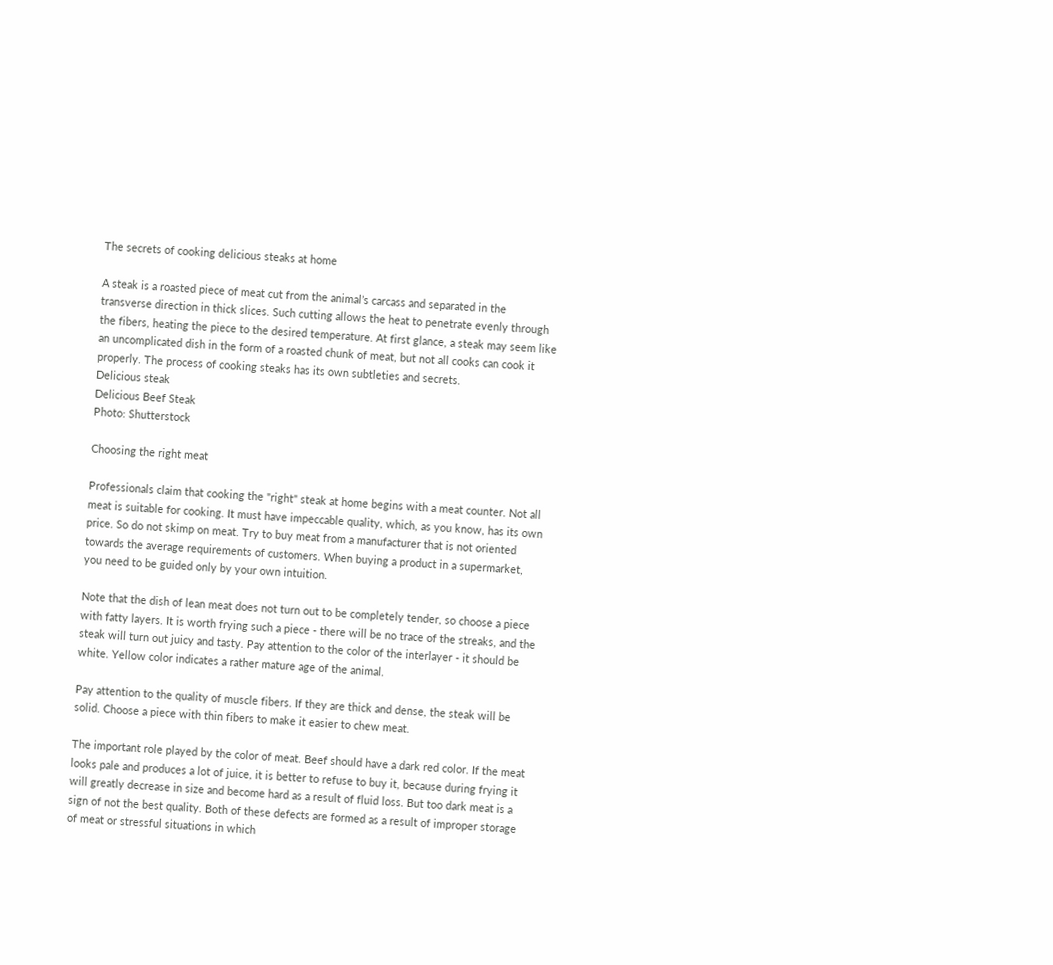The secrets of cooking delicious steaks at home

A steak is a roasted piece of meat cut from the animal’s carcass and separated in the transverse direction in thick slices. Such cutting allows the heat to penetrate evenly through the fibers, heating the piece to the desired temperature. At first glance, a steak may seem like an uncomplicated dish in the form of a roasted chunk of meat, but not all cooks can cook it properly. The process of cooking steaks has its own subtleties and secrets.
Delicious steak
Delicious Beef Steak
Photo: Shutterstock

Choosing the right meat

Professionals claim that cooking the "right" steak at home begins with a meat counter. Not all meat is suitable for cooking. It must have impeccable quality, which, as you know, has its own price. So do not skimp on meat. Try to buy meat from a manufacturer that is not oriented towards the average requirements of customers. When buying a product in a supermarket, you need to be guided only by your own intuition.

Note that the dish of lean meat does not turn out to be completely tender, so choose a piece with fatty layers. It is worth frying such a piece - there will be no trace of the streaks, and the steak will turn out juicy and tasty. Pay attention to the color of the interlayer - it should be white. Yellow color indicates a rather mature age of the animal.

Pay attention to the quality of muscle fibers. If they are thick and dense, the steak will be solid. Choose a piece with thin fibers to make it easier to chew meat.

The important role played by the color of meat. Beef should have a dark red color. If the meat looks pale and produces a lot of juice, it is better to refuse to buy it, because during frying it will greatly decrease in size and become hard as a result of fluid loss. But too dark meat is a sign of not the best quality. Both of these defects are formed as a result of improper storage of meat or stressful situations in which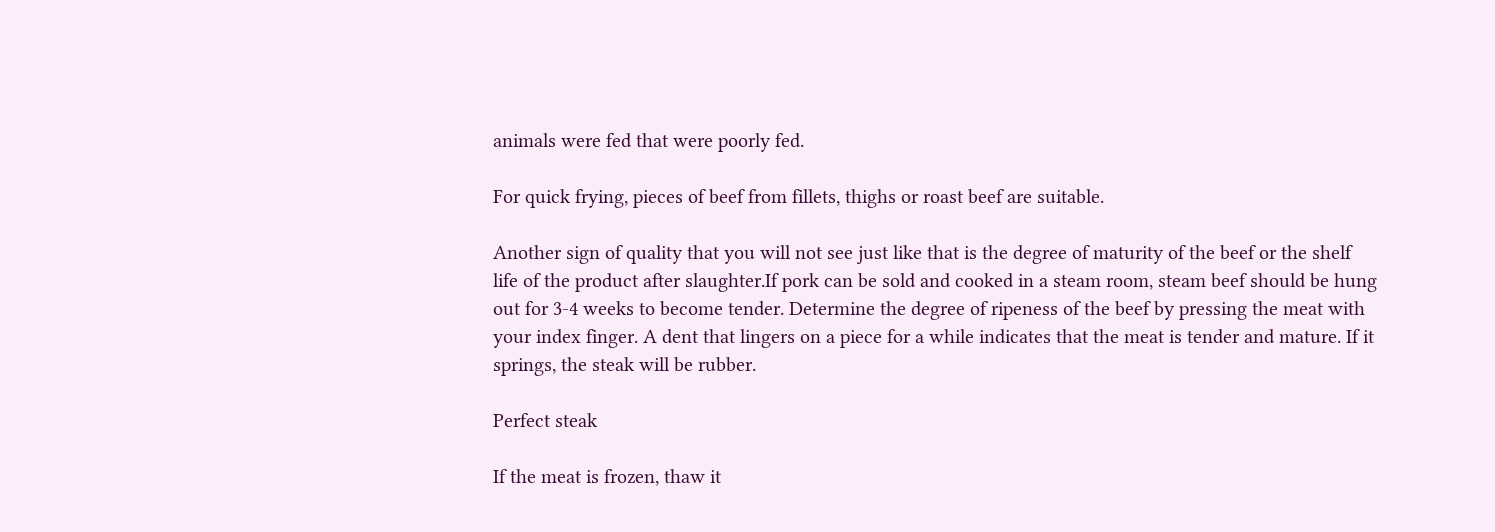animals were fed that were poorly fed.

For quick frying, pieces of beef from fillets, thighs or roast beef are suitable.

Another sign of quality that you will not see just like that is the degree of maturity of the beef or the shelf life of the product after slaughter.If pork can be sold and cooked in a steam room, steam beef should be hung out for 3-4 weeks to become tender. Determine the degree of ripeness of the beef by pressing the meat with your index finger. A dent that lingers on a piece for a while indicates that the meat is tender and mature. If it springs, the steak will be rubber.

Perfect steak

If the meat is frozen, thaw it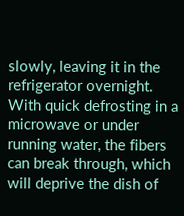slowly, leaving it in the refrigerator overnight. With quick defrosting in a microwave or under running water, the fibers can break through, which will deprive the dish of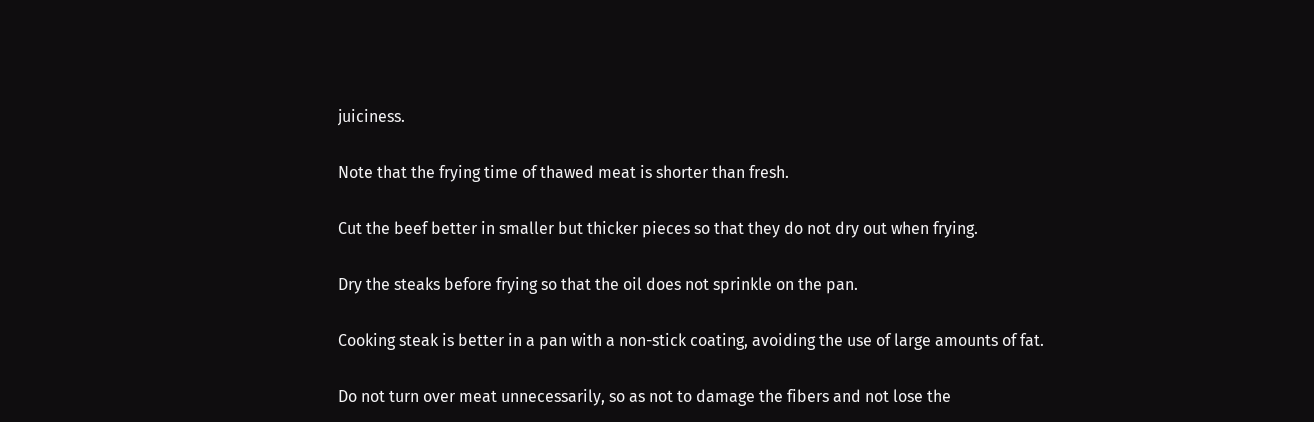juiciness.

Note that the frying time of thawed meat is shorter than fresh.

Cut the beef better in smaller but thicker pieces so that they do not dry out when frying.

Dry the steaks before frying so that the oil does not sprinkle on the pan.

Cooking steak is better in a pan with a non-stick coating, avoiding the use of large amounts of fat.

Do not turn over meat unnecessarily, so as not to damage the fibers and not lose the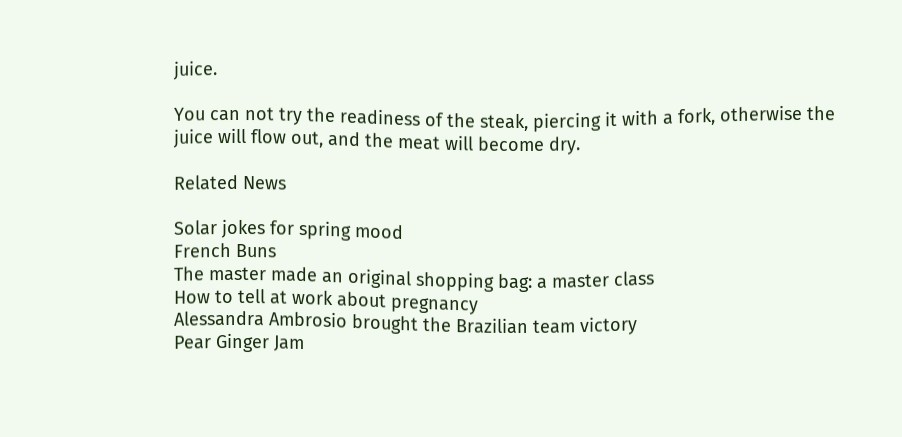juice.

You can not try the readiness of the steak, piercing it with a fork, otherwise the juice will flow out, and the meat will become dry.

Related News

Solar jokes for spring mood
French Buns
The master made an original shopping bag: a master class
How to tell at work about pregnancy
Alessandra Ambrosio brought the Brazilian team victory
Pear Ginger Jam